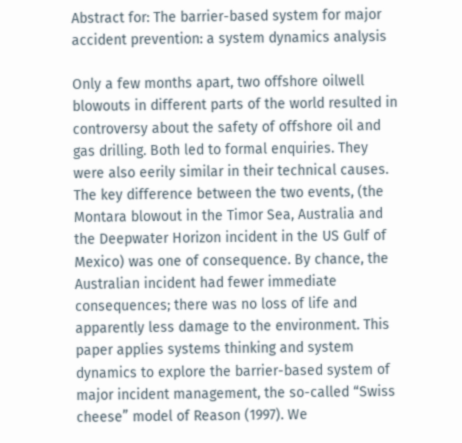Abstract for: The barrier-based system for major accident prevention: a system dynamics analysis

Only a few months apart, two offshore oilwell blowouts in different parts of the world resulted in controversy about the safety of offshore oil and gas drilling. Both led to formal enquiries. They were also eerily similar in their technical causes. The key difference between the two events, (the Montara blowout in the Timor Sea, Australia and the Deepwater Horizon incident in the US Gulf of Mexico) was one of consequence. By chance, the Australian incident had fewer immediate consequences; there was no loss of life and apparently less damage to the environment. This paper applies systems thinking and system dynamics to explore the barrier-based system of major incident management, the so-called “Swiss cheese” model of Reason (1997). We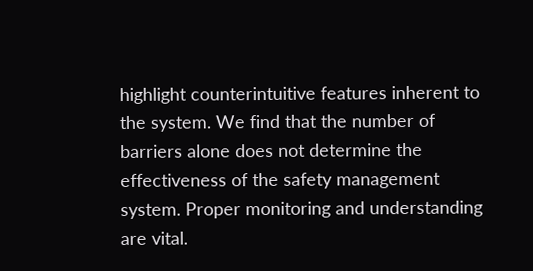highlight counterintuitive features inherent to the system. We find that the number of barriers alone does not determine the effectiveness of the safety management system. Proper monitoring and understanding are vital.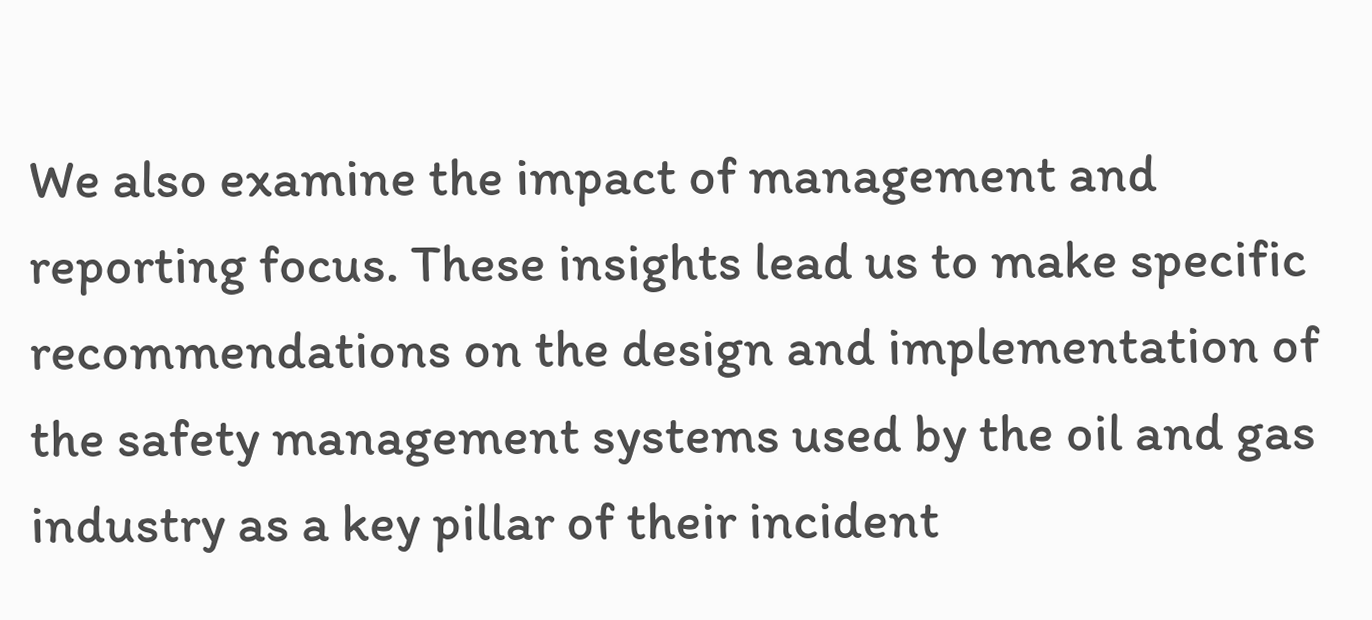We also examine the impact of management and reporting focus. These insights lead us to make specific recommendations on the design and implementation of the safety management systems used by the oil and gas industry as a key pillar of their incident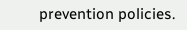prevention policies.